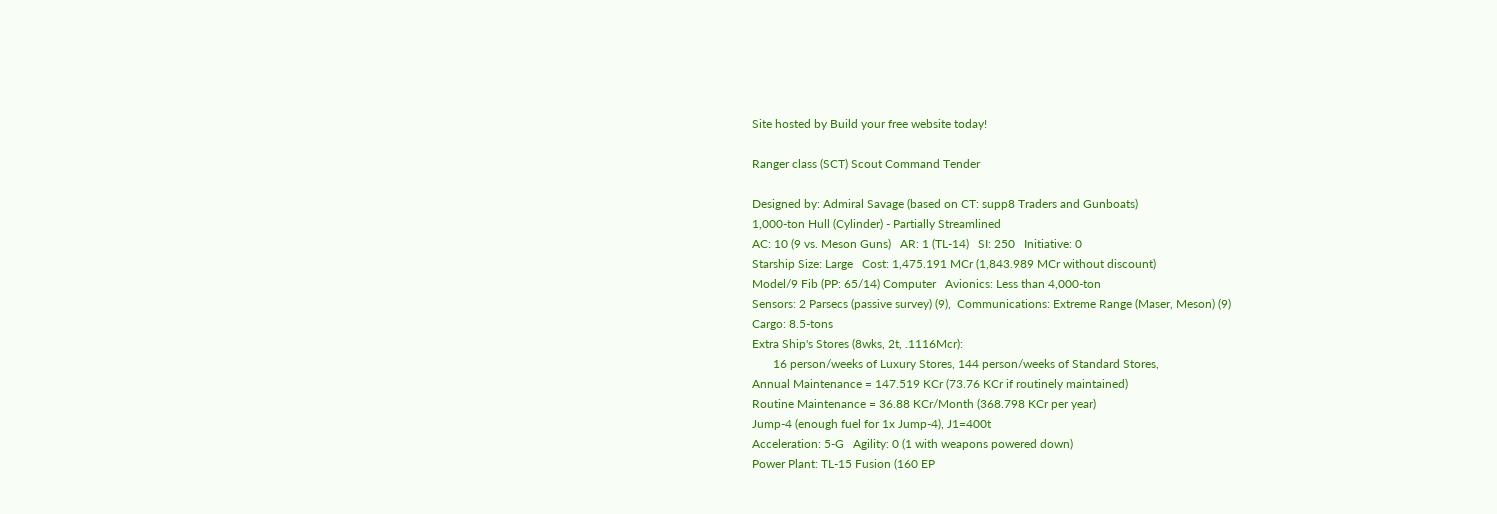Site hosted by Build your free website today!

Ranger class (SCT) Scout Command Tender

Designed by: Admiral Savage (based on CT: supp8 Traders and Gunboats)
1,000-ton Hull (Cylinder) - Partially Streamlined
AC: 10 (9 vs. Meson Guns)   AR: 1 (TL-14)   SI: 250   Initiative: 0
Starship Size: Large   Cost: 1,475.191 MCr (1,843.989 MCr without discount)
Model/9 Fib (PP: 65/14) Computer   Avionics: Less than 4,000-ton
Sensors: 2 Parsecs (passive survey) (9),  Communications: Extreme Range (Maser, Meson) (9)
Cargo: 8.5-tons
Extra Ship's Stores (8wks, 2t, .1116Mcr):
       16 person/weeks of Luxury Stores, 144 person/weeks of Standard Stores,
Annual Maintenance = 147.519 KCr (73.76 KCr if routinely maintained)
Routine Maintenance = 36.88 KCr/Month (368.798 KCr per year)
Jump-4 (enough fuel for 1x Jump-4), J1=400t
Acceleration: 5-G   Agility: 0 (1 with weapons powered down)
Power Plant: TL-15 Fusion (160 EP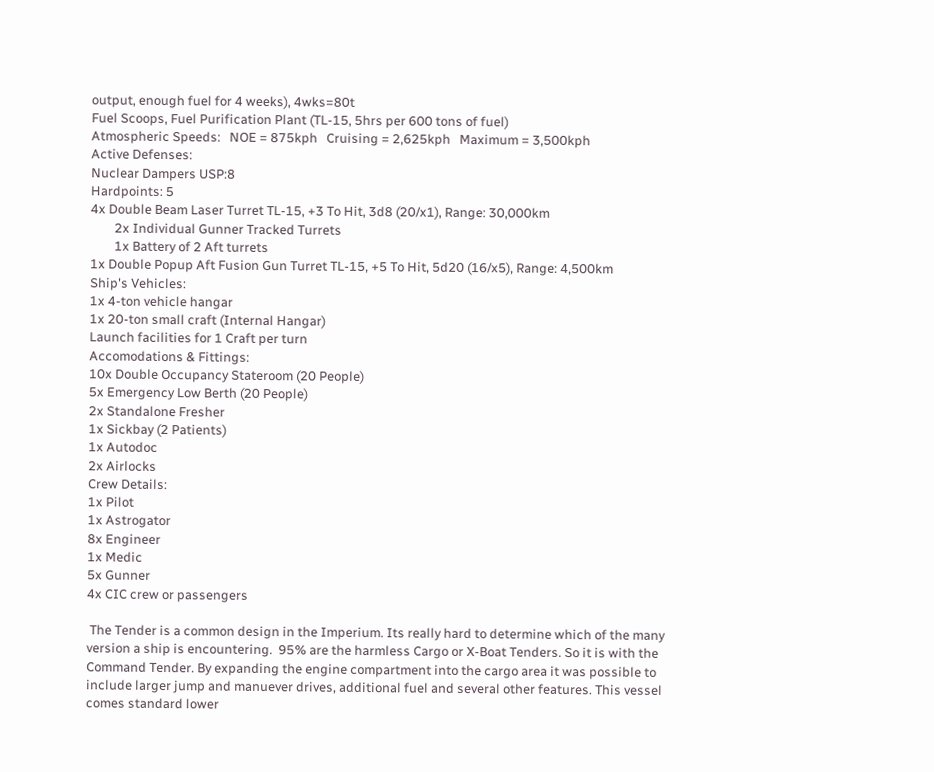output, enough fuel for 4 weeks), 4wks=80t
Fuel Scoops, Fuel Purification Plant (TL-15, 5hrs per 600 tons of fuel)
Atmospheric Speeds:   NOE = 875kph   Cruising = 2,625kph   Maximum = 3,500kph
Active Defenses:
Nuclear Dampers USP:8
Hardpoints: 5
4x Double Beam Laser Turret TL-15, +3 To Hit, 3d8 (20/x1), Range: 30,000km
        2x Individual Gunner Tracked Turrets
        1x Battery of 2 Aft turrets
1x Double Popup Aft Fusion Gun Turret TL-15, +5 To Hit, 5d20 (16/x5), Range: 4,500km
Ship's Vehicles:
1x 4-ton vehicle hangar
1x 20-ton small craft (Internal Hangar)
Launch facilities for 1 Craft per turn
Accomodations & Fittings:
10x Double Occupancy Stateroom (20 People)
5x Emergency Low Berth (20 People)
2x Standalone Fresher
1x Sickbay (2 Patients)
1x Autodoc
2x Airlocks
Crew Details:
1x Pilot
1x Astrogator
8x Engineer
1x Medic
5x Gunner
4x CIC crew or passengers

 The Tender is a common design in the Imperium. Its really hard to determine which of the many
version a ship is encountering.  95% are the harmless Cargo or X-Boat Tenders. So it is with the
Command Tender. By expanding the engine compartment into the cargo area it was possible to
include larger jump and manuever drives, additional fuel and several other features. This vessel
comes standard lower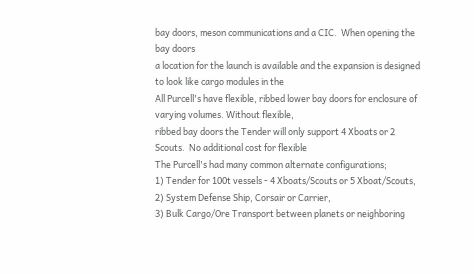bay doors, meson communications and a CIC.  When opening the bay doors
a location for the launch is available and the expansion is designed to look like cargo modules in the
All Purcell's have flexible, ribbed lower bay doors for enclosure of varying volumes. Without flexible,
ribbed bay doors the Tender will only support 4 Xboats or 2 Scouts.  No additional cost for flexible
The Purcell's had many common alternate configurations;
1) Tender for 100t vessels - 4 Xboats/Scouts or 5 Xboat/Scouts,
2) System Defense Ship, Corsair or Carrier,
3) Bulk Cargo/Ore Transport between planets or neighboring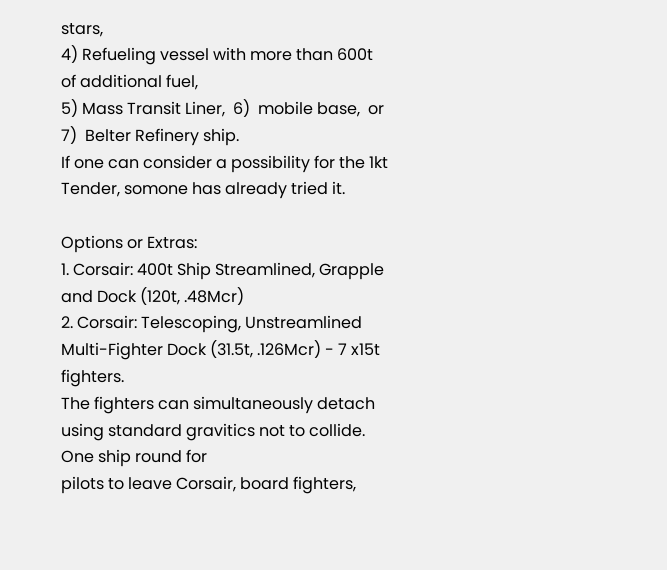stars,
4) Refueling vessel with more than 600t of additional fuel,
5) Mass Transit Liner,  6)  mobile base,  or  7)  Belter Refinery ship.
If one can consider a possibility for the 1kt Tender, somone has already tried it.

Options or Extras:
1. Corsair: 400t Ship Streamlined, Grapple and Dock (120t, .48Mcr)
2. Corsair: Telescoping, Unstreamlined Multi-Fighter Dock (31.5t, .126Mcr) - 7 x15t fighters.
The fighters can simultaneously detach using standard gravitics not to collide. One ship round for
pilots to leave Corsair, board fighters,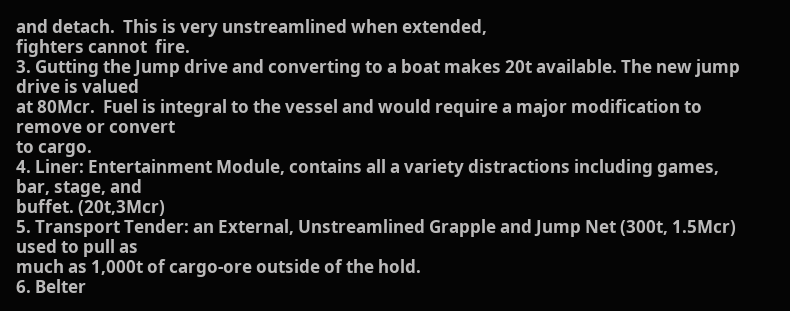and detach.  This is very unstreamlined when extended,
fighters cannot  fire.
3. Gutting the Jump drive and converting to a boat makes 20t available. The new jump drive is valued
at 80Mcr.  Fuel is integral to the vessel and would require a major modification to remove or convert
to cargo.
4. Liner: Entertainment Module, contains all a variety distractions including games, bar, stage, and
buffet. (20t,3Mcr)
5. Transport Tender: an External, Unstreamlined Grapple and Jump Net (300t, 1.5Mcr) used to pull as
much as 1,000t of cargo-ore outside of the hold.
6. Belter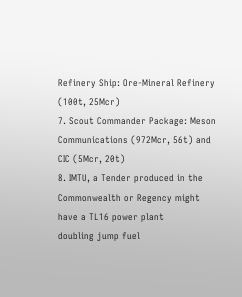Refinery Ship: Ore-Mineral Refinery (100t, 25Mcr)
7. Scout Commander Package: Meson Communications (972Mcr, 56t) and CIC (5Mcr, 20t)
8. IMTU, a Tender produced in the Commonwealth or Regency might have a TL16 power plant
doubling jump fuel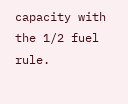capacity with the 1/2 fuel rule.